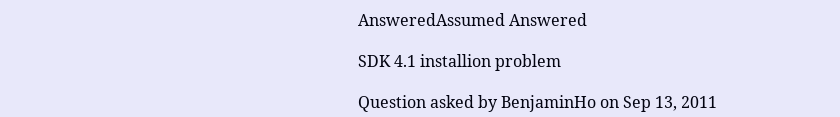AnsweredAssumed Answered

SDK 4.1 installion problem

Question asked by BenjaminHo on Sep 13, 2011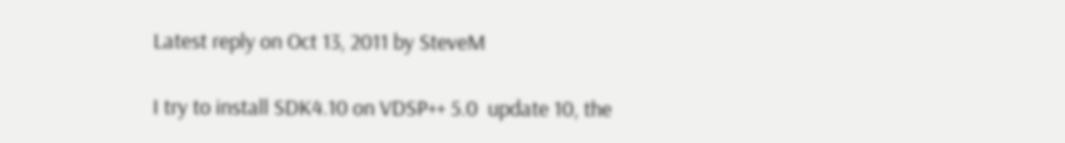Latest reply on Oct 13, 2011 by SteveM

I try to install SDK4.10 on VDSP++ 5.0  update 10, the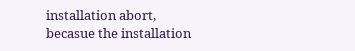installation abort, becasue the installation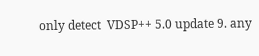only detect  VDSP++ 5.0 update 9. any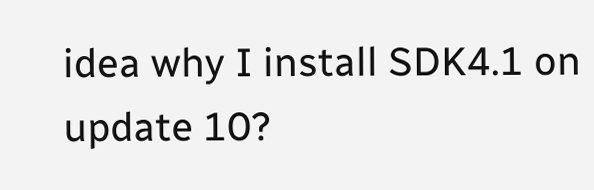idea why I install SDK4.1 on update 10?